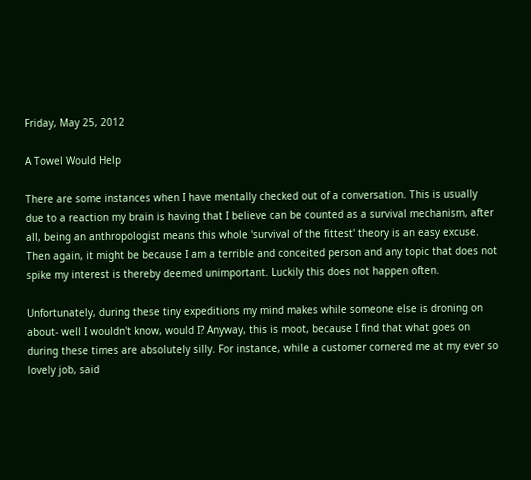Friday, May 25, 2012

A Towel Would Help

There are some instances when I have mentally checked out of a conversation. This is usually due to a reaction my brain is having that I believe can be counted as a survival mechanism, after all, being an anthropologist means this whole 'survival of the fittest' theory is an easy excuse. Then again, it might be because I am a terrible and conceited person and any topic that does not spike my interest is thereby deemed unimportant. Luckily this does not happen often.

Unfortunately, during these tiny expeditions my mind makes while someone else is droning on about- well I wouldn't know, would I? Anyway, this is moot, because I find that what goes on during these times are absolutely silly. For instance, while a customer cornered me at my ever so lovely job, said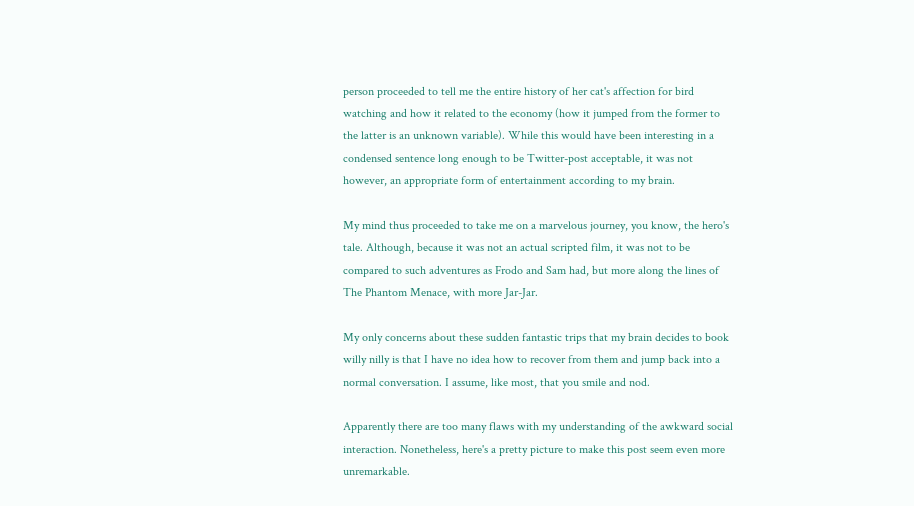person proceeded to tell me the entire history of her cat's affection for bird watching and how it related to the economy (how it jumped from the former to the latter is an unknown variable). While this would have been interesting in a condensed sentence long enough to be Twitter-post acceptable, it was not however, an appropriate form of entertainment according to my brain.

My mind thus proceeded to take me on a marvelous journey, you know, the hero's tale. Although, because it was not an actual scripted film, it was not to be compared to such adventures as Frodo and Sam had, but more along the lines of The Phantom Menace, with more Jar-Jar.

My only concerns about these sudden fantastic trips that my brain decides to book willy nilly is that I have no idea how to recover from them and jump back into a normal conversation. I assume, like most, that you smile and nod.

Apparently there are too many flaws with my understanding of the awkward social interaction. Nonetheless, here's a pretty picture to make this post seem even more unremarkable.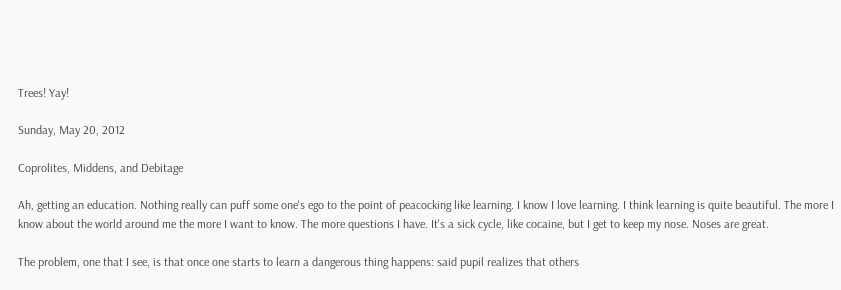Trees! Yay!

Sunday, May 20, 2012

Coprolites, Middens, and Debitage

Ah, getting an education. Nothing really can puff some one's ego to the point of peacocking like learning. I know I love learning. I think learning is quite beautiful. The more I know about the world around me the more I want to know. The more questions I have. It's a sick cycle, like cocaine, but I get to keep my nose. Noses are great.

The problem, one that I see, is that once one starts to learn a dangerous thing happens: said pupil realizes that others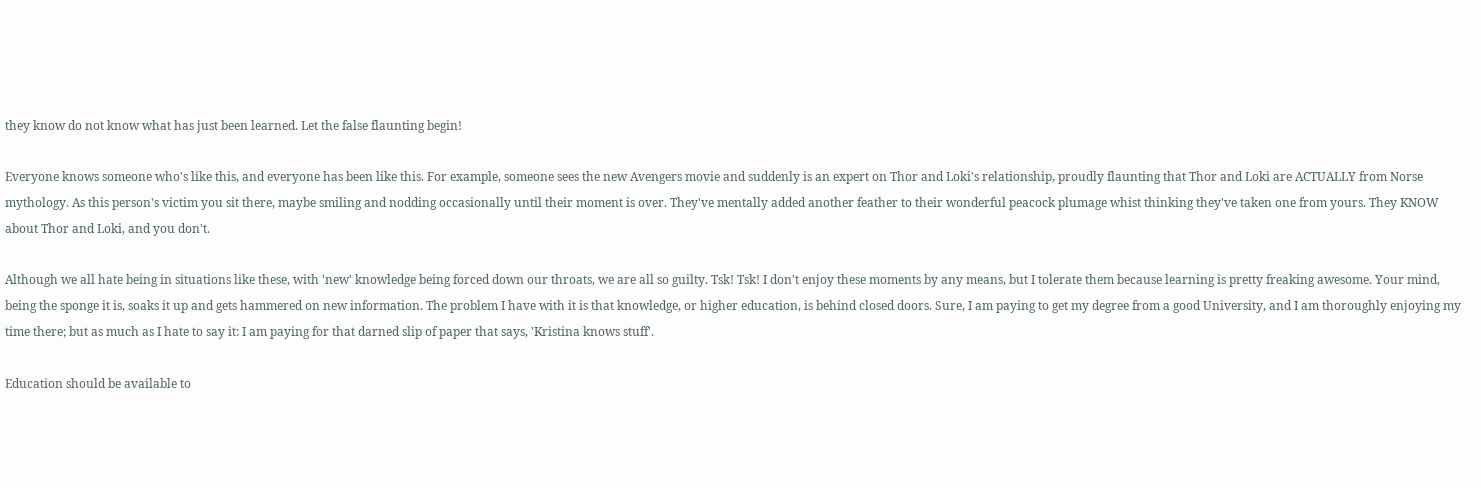they know do not know what has just been learned. Let the false flaunting begin!

Everyone knows someone who's like this, and everyone has been like this. For example, someone sees the new Avengers movie and suddenly is an expert on Thor and Loki's relationship, proudly flaunting that Thor and Loki are ACTUALLY from Norse mythology. As this person's victim you sit there, maybe smiling and nodding occasionally until their moment is over. They've mentally added another feather to their wonderful peacock plumage whist thinking they've taken one from yours. They KNOW about Thor and Loki, and you don't.

Although we all hate being in situations like these, with 'new' knowledge being forced down our throats, we are all so guilty. Tsk! Tsk! I don't enjoy these moments by any means, but I tolerate them because learning is pretty freaking awesome. Your mind, being the sponge it is, soaks it up and gets hammered on new information. The problem I have with it is that knowledge, or higher education, is behind closed doors. Sure, I am paying to get my degree from a good University, and I am thoroughly enjoying my time there; but as much as I hate to say it: I am paying for that darned slip of paper that says, 'Kristina knows stuff'.

Education should be available to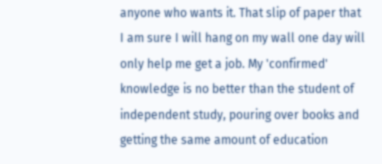anyone who wants it. That slip of paper that I am sure I will hang on my wall one day will only help me get a job. My 'confirmed' knowledge is no better than the student of independent study, pouring over books and getting the same amount of education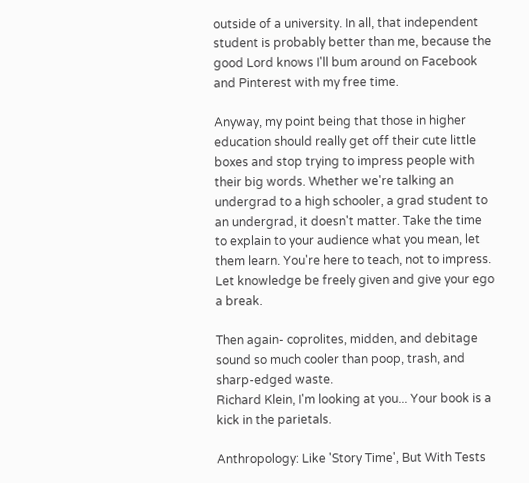outside of a university. In all, that independent student is probably better than me, because the good Lord knows I'll bum around on Facebook and Pinterest with my free time.

Anyway, my point being that those in higher education should really get off their cute little boxes and stop trying to impress people with their big words. Whether we're talking an undergrad to a high schooler, a grad student to an undergrad, it doesn't matter. Take the time to explain to your audience what you mean, let them learn. You're here to teach, not to impress. Let knowledge be freely given and give your ego a break.

Then again- coprolites, midden, and debitage sound so much cooler than poop, trash, and sharp-edged waste.
Richard Klein, I'm looking at you... Your book is a kick in the parietals.

Anthropology: Like 'Story Time', But With Tests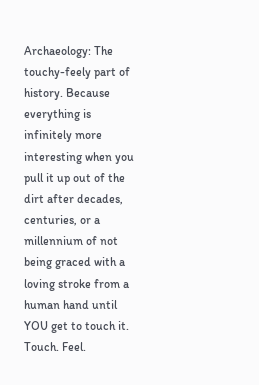Archaeology: The touchy-feely part of history. Because everything is infinitely more interesting when you pull it up out of the dirt after decades, centuries, or a millennium of not being graced with a loving stroke from a human hand until YOU get to touch it. Touch. Feel.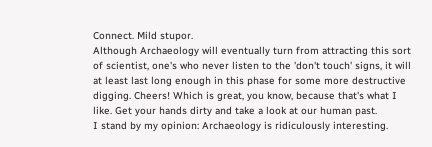Connect. Mild stupor.
Although Archaeology will eventually turn from attracting this sort of scientist, one's who never listen to the 'don't touch' signs, it will at least last long enough in this phase for some more destructive digging. Cheers! Which is great, you know, because that's what I like. Get your hands dirty and take a look at our human past.
I stand by my opinion: Archaeology is ridiculously interesting.